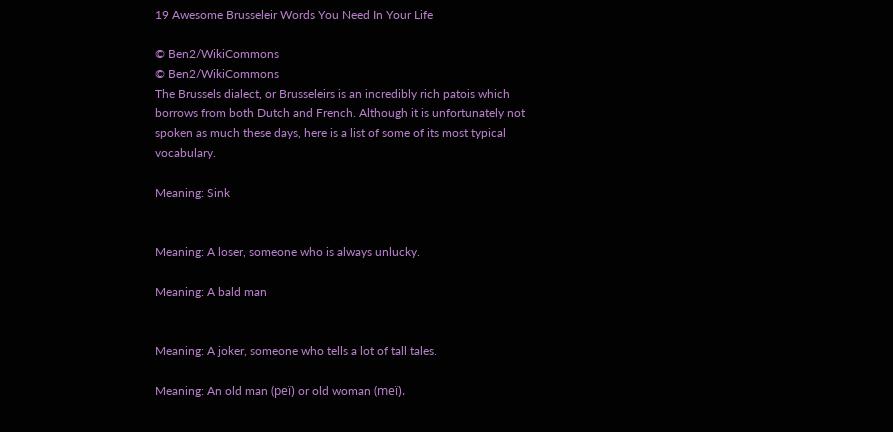19 Awesome Brusseleir Words You Need In Your Life

© Ben2/WikiCommons
© Ben2/WikiCommons
The Brussels dialect, or Brusseleirs is an incredibly rich patois which borrows from both Dutch and French. Although it is unfortunately not spoken as much these days, here is a list of some of its most typical vocabulary.

Meaning: Sink


Meaning: A loser, someone who is always unlucky.

Meaning: A bald man


Meaning: A joker, someone who tells a lot of tall tales.

Meaning: An old man (peï) or old woman (meï).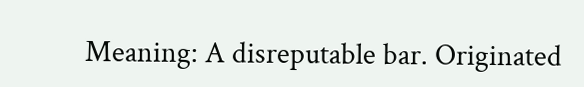Meaning: A disreputable bar. Originated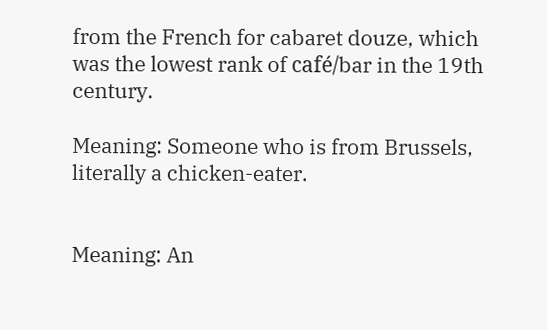from the French for cabaret douze, which was the lowest rank of café/bar in the 19th century.

Meaning: Someone who is from Brussels, literally a chicken-eater.


Meaning: An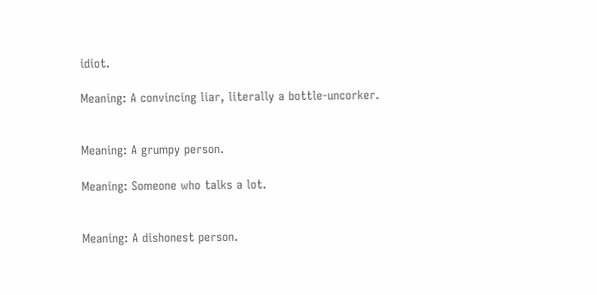idiot.

Meaning: A convincing liar, literally a bottle-uncorker.


Meaning: A grumpy person.

Meaning: Someone who talks a lot.


Meaning: A dishonest person.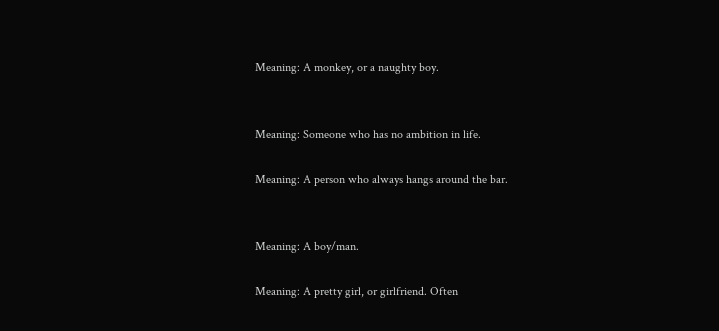Meaning: A monkey, or a naughty boy.


Meaning: Someone who has no ambition in life.

Meaning: A person who always hangs around the bar.


Meaning: A boy/man.

Meaning: A pretty girl, or girlfriend. Often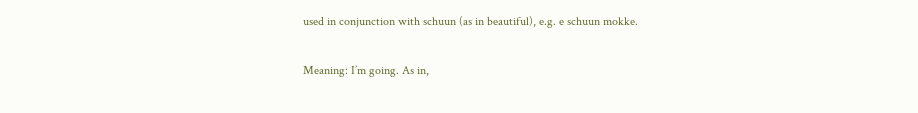used in conjunction with schuun (as in beautiful), e.g. e schuun mokke.


Meaning: I’m going. As in,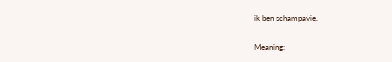ik ben schampavie.

Meaning: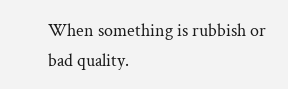When something is rubbish or bad quality.